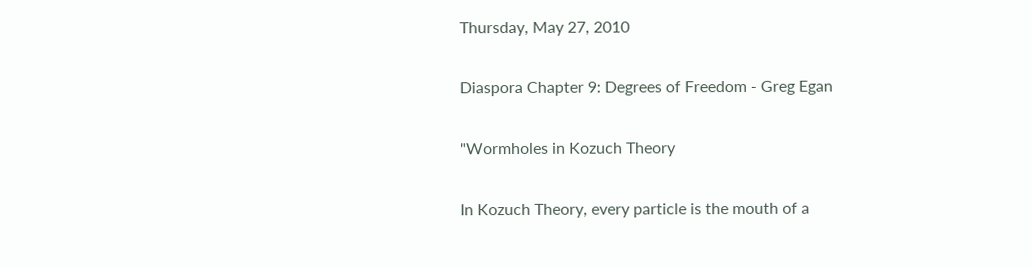Thursday, May 27, 2010

Diaspora Chapter 9: Degrees of Freedom - Greg Egan

"Wormholes in Kozuch Theory

In Kozuch Theory, every particle is the mouth of a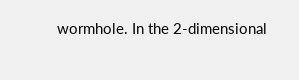wormhole. In the 2-dimensional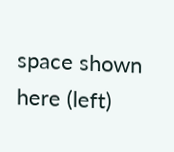space shown here (left)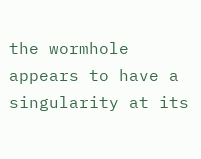the wormhole appears to have a singularity at its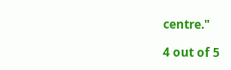centre."

4 out of 5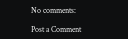No comments:

Post a Comment